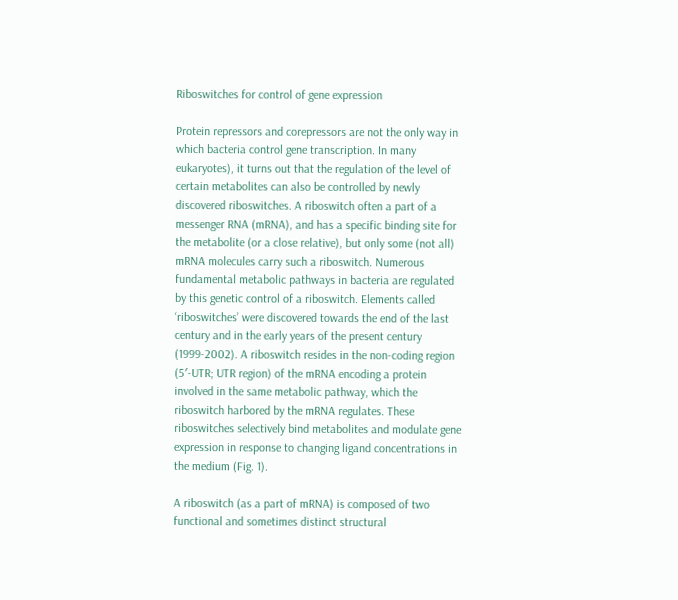Riboswitches for control of gene expression

Protein repressors and corepressors are not the only way in which bacteria control gene transcription. In many eukaryotes), it turns out that the regulation of the level of certain metabolites can also be controlled by newly discovered riboswitches. A riboswitch often a part of a messenger RNA (mRNA), and has a specific binding site for the metabolite (or a close relative), but only some (not all) mRNA molecules carry such a riboswitch. Numerous fundamental metabolic pathways in bacteria are regulated by this genetic control of a riboswitch. Elements called ‘riboswitches’ were discovered towards the end of the last century and in the early years of the present century (1999-2002). A riboswitch resides in the non-coding region (5′-UTR; UTR region) of the mRNA encoding a protein involved in the same metabolic pathway, which the riboswitch harbored by the mRNA regulates. These riboswitches selectively bind metabolites and modulate gene expression in response to changing ligand concentrations in the medium (Fig. 1).

A riboswitch (as a part of mRNA) is composed of two functional and sometimes distinct structural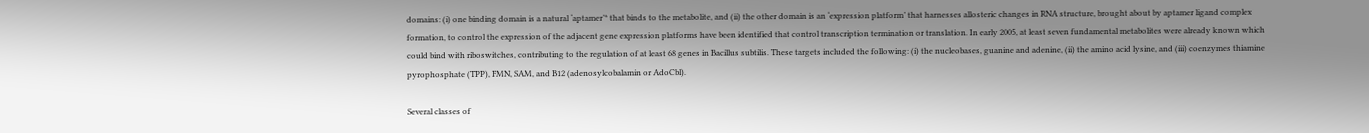domains: (i) one binding domain is a natural ‘aptamer’* that binds to the metabolite, and (ii) the other domain is an ‘expression platform’ that harnesses allosteric changes in RNA structure, brought about by aptamer ligand complex formation, to control the expression of the adjacent gene expression platforms have been identified that control transcription termination or translation. In early 2005, at least seven fundamental metabolites were already known which could bind with riboswitches, contributing to the regulation of at least 68 genes in Bacillus subtilis. These targets included the following: (i) the nucleobases, guanine and adenine, (ii) the amino acid lysine, and (iii) coenzymes thiamine pyrophosphate (TPP), FMN, SAM, and B12 (adenosylcobalamin or AdoCbl).

Several classes of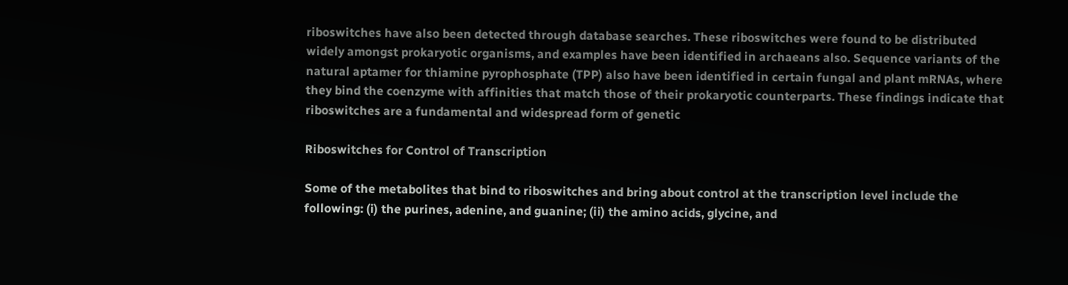riboswitches have also been detected through database searches. These riboswitches were found to be distributed widely amongst prokaryotic organisms, and examples have been identified in archaeans also. Sequence variants of the natural aptamer for thiamine pyrophosphate (TPP) also have been identified in certain fungal and plant mRNAs, where they bind the coenzyme with affinities that match those of their prokaryotic counterparts. These findings indicate that riboswitches are a fundamental and widespread form of genetic

Riboswitches for Control of Transcription

Some of the metabolites that bind to riboswitches and bring about control at the transcription level include the following: (i) the purines, adenine, and guanine; (ii) the amino acids, glycine, and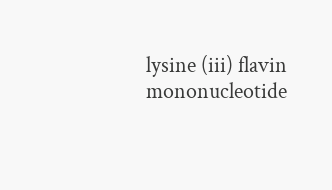lysine (iii) flavin mononucleotide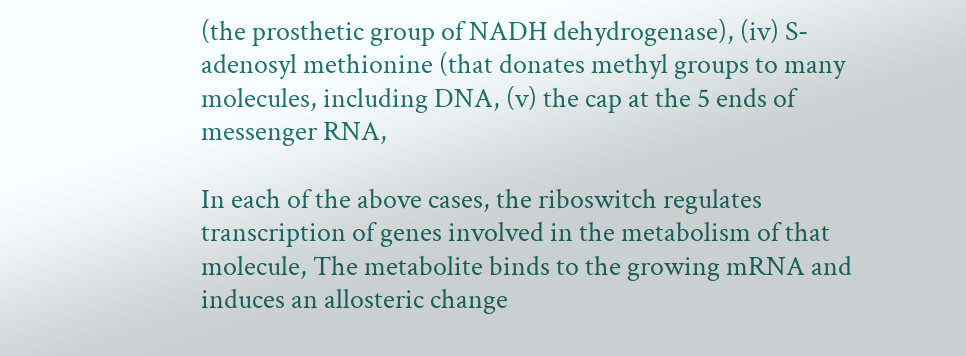(the prosthetic group of NADH dehydrogenase), (iv) S-adenosyl methionine (that donates methyl groups to many molecules, including DNA, (v) the cap at the 5 ends of messenger RNA,

In each of the above cases, the riboswitch regulates transcription of genes involved in the metabolism of that molecule, The metabolite binds to the growing mRNA and induces an allosteric change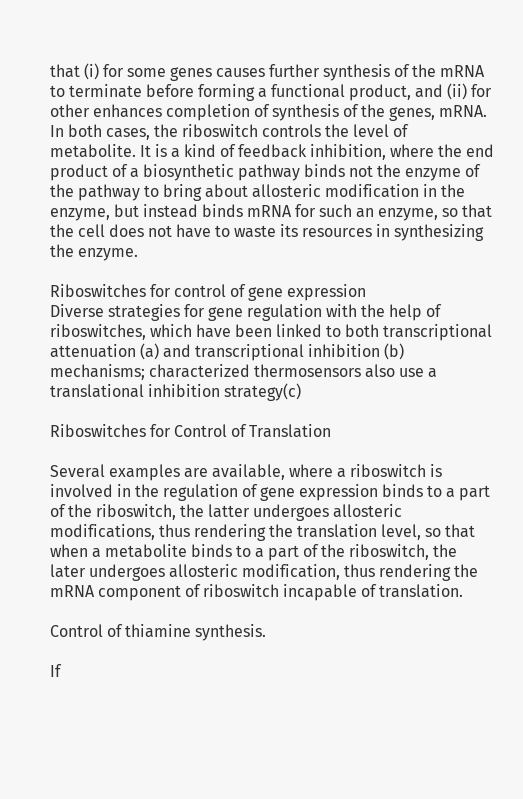that (i) for some genes causes further synthesis of the mRNA to terminate before forming a functional product, and (ii) for other enhances completion of synthesis of the genes, mRNA. In both cases, the riboswitch controls the level of metabolite. It is a kind of feedback inhibition, where the end product of a biosynthetic pathway binds not the enzyme of the pathway to bring about allosteric modification in the enzyme, but instead binds mRNA for such an enzyme, so that the cell does not have to waste its resources in synthesizing the enzyme.

Riboswitches for control of gene expression
Diverse strategies for gene regulation with the help of riboswitches, which have been linked to both transcriptional attenuation (a) and transcriptional inhibition (b) mechanisms; characterized thermosensors also use a translational inhibition strategy(c)

Riboswitches for Control of Translation

Several examples are available, where a riboswitch is involved in the regulation of gene expression binds to a part of the riboswitch, the latter undergoes allosteric modifications, thus rendering the translation level, so that when a metabolite binds to a part of the riboswitch, the later undergoes allosteric modification, thus rendering the mRNA component of riboswitch incapable of translation.

Control of thiamine synthesis.

If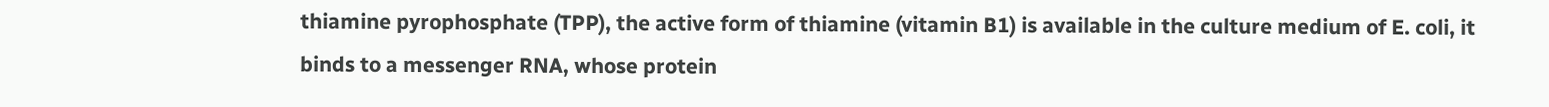thiamine pyrophosphate (TPP), the active form of thiamine (vitamin B1) is available in the culture medium of E. coli, it binds to a messenger RNA, whose protein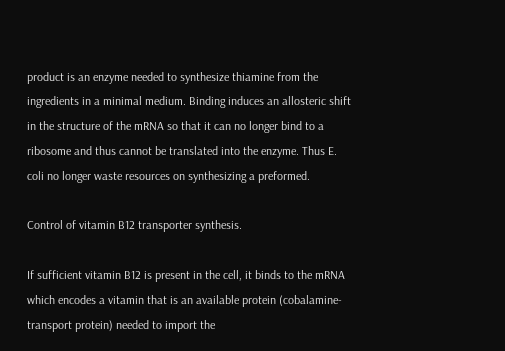product is an enzyme needed to synthesize thiamine from the ingredients in a minimal medium. Binding induces an allosteric shift in the structure of the mRNA so that it can no longer bind to a ribosome and thus cannot be translated into the enzyme. Thus E. coli no longer waste resources on synthesizing a preformed.

Control of vitamin B12 transporter synthesis.

If sufficient vitamin B12 is present in the cell, it binds to the mRNA which encodes a vitamin that is an available protein (cobalamine-transport protein) needed to import the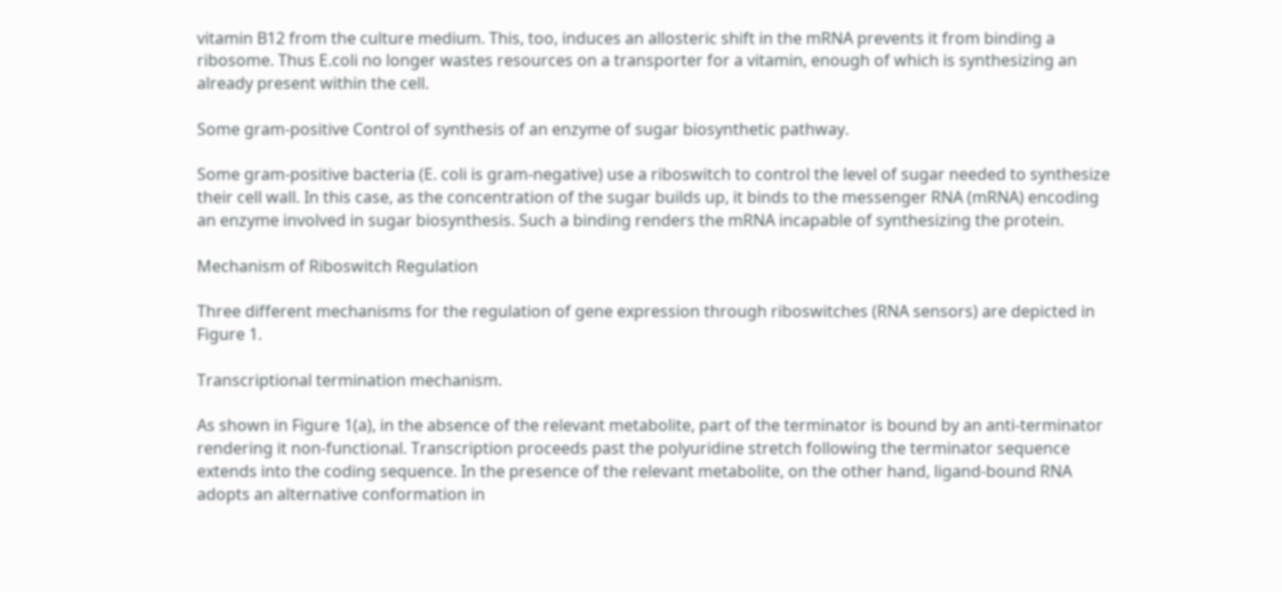vitamin B12 from the culture medium. This, too, induces an allosteric shift in the mRNA prevents it from binding a ribosome. Thus E.coli no longer wastes resources on a transporter for a vitamin, enough of which is synthesizing an already present within the cell.

Some gram-positive Control of synthesis of an enzyme of sugar biosynthetic pathway.

Some gram-positive bacteria (E. coli is gram-negative) use a riboswitch to control the level of sugar needed to synthesize their cell wall. In this case, as the concentration of the sugar builds up, it binds to the messenger RNA (mRNA) encoding an enzyme involved in sugar biosynthesis. Such a binding renders the mRNA incapable of synthesizing the protein.

Mechanism of Riboswitch Regulation

Three different mechanisms for the regulation of gene expression through riboswitches (RNA sensors) are depicted in Figure 1.

Transcriptional termination mechanism.

As shown in Figure 1(a), in the absence of the relevant metabolite, part of the terminator is bound by an anti-terminator rendering it non-functional. Transcription proceeds past the polyuridine stretch following the terminator sequence extends into the coding sequence. In the presence of the relevant metabolite, on the other hand, ligand-bound RNA adopts an alternative conformation in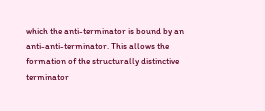which the anti-terminator is bound by an anti-anti-terminator. This allows the formation of the structurally distinctive terminator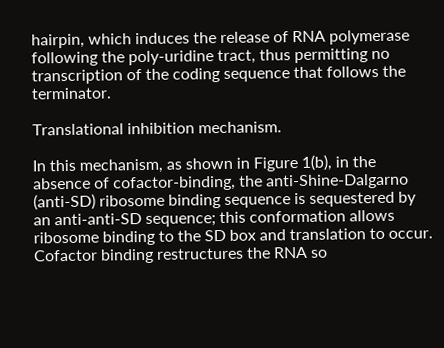hairpin, which induces the release of RNA polymerase following the poly-uridine tract, thus permitting no transcription of the coding sequence that follows the terminator.

Translational inhibition mechanism.

In this mechanism, as shown in Figure 1(b), in the absence of cofactor-binding, the anti-Shine-Dalgarno (anti-SD) ribosome binding sequence is sequestered by an anti-anti-SD sequence; this conformation allows ribosome binding to the SD box and translation to occur. Cofactor binding restructures the RNA so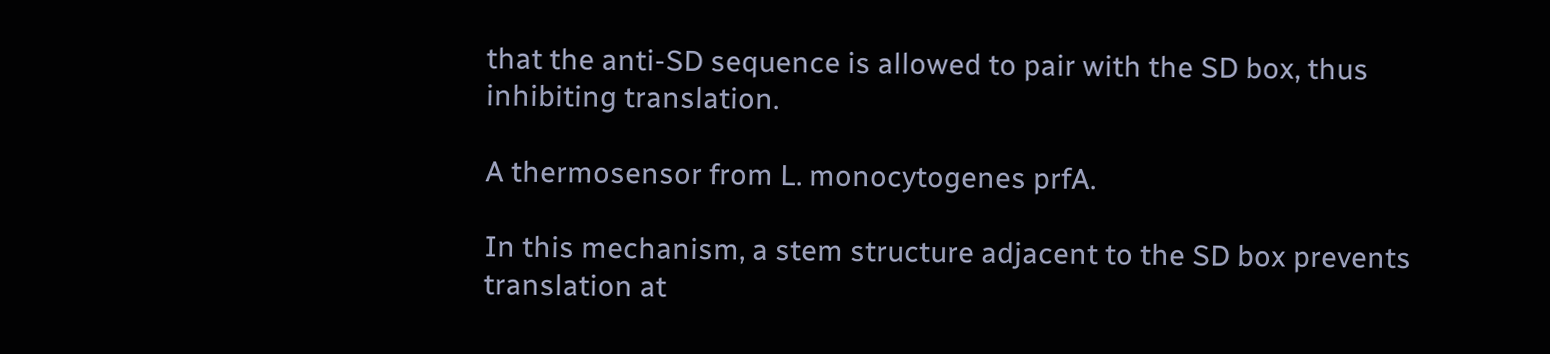that the anti-SD sequence is allowed to pair with the SD box, thus inhibiting translation.

A thermosensor from L. monocytogenes prfA.

In this mechanism, a stem structure adjacent to the SD box prevents translation at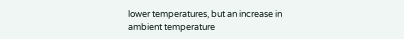lower temperatures, but an increase in ambient temperature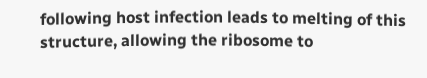following host infection leads to melting of this structure, allowing the ribosome to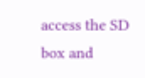access the SD box and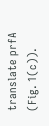translate prfA (Fig. 1(c)).